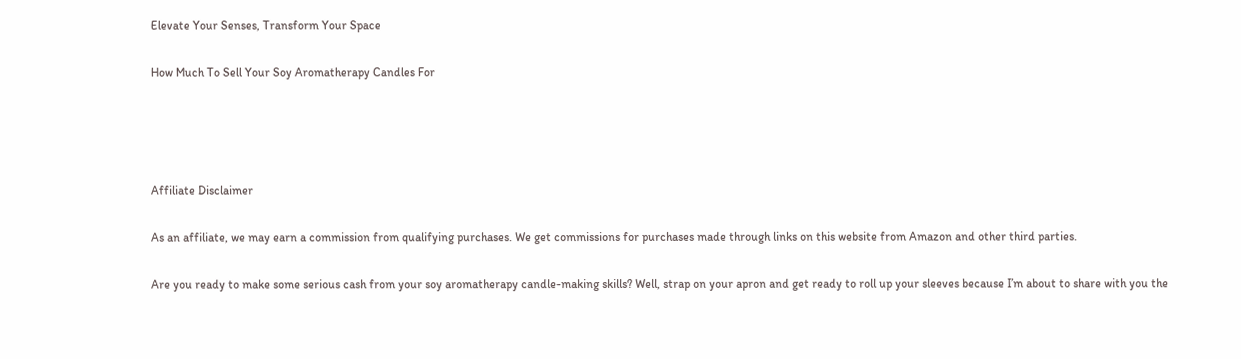Elevate Your Senses, Transform Your Space

How Much To Sell Your Soy Aromatherapy Candles For




Affiliate Disclaimer

As an affiliate, we may earn a commission from qualifying purchases. We get commissions for purchases made through links on this website from Amazon and other third parties.

Are you ready to make some serious cash from your soy aromatherapy candle-making skills? Well, strap on your apron and get ready to roll up your sleeves because I’m about to share with you the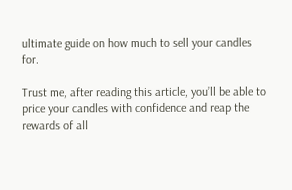ultimate guide on how much to sell your candles for.

Trust me, after reading this article, you’ll be able to price your candles with confidence and reap the rewards of all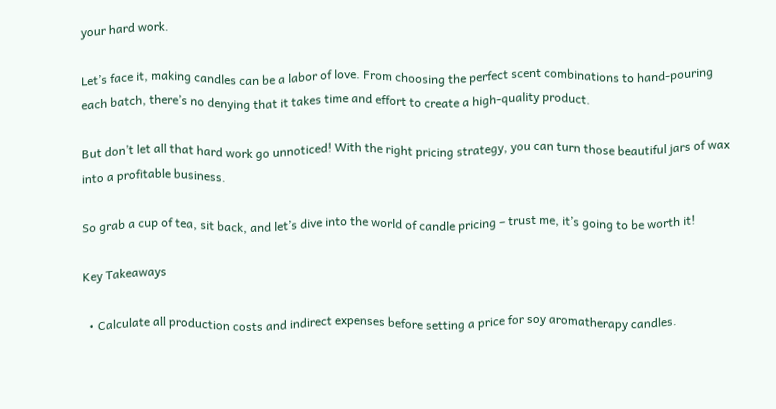your hard work.

Let’s face it, making candles can be a labor of love. From choosing the perfect scent combinations to hand-pouring each batch, there’s no denying that it takes time and effort to create a high-quality product.

But don’t let all that hard work go unnoticed! With the right pricing strategy, you can turn those beautiful jars of wax into a profitable business.

So grab a cup of tea, sit back, and let’s dive into the world of candle pricing – trust me, it’s going to be worth it!

Key Takeaways

  • Calculate all production costs and indirect expenses before setting a price for soy aromatherapy candles.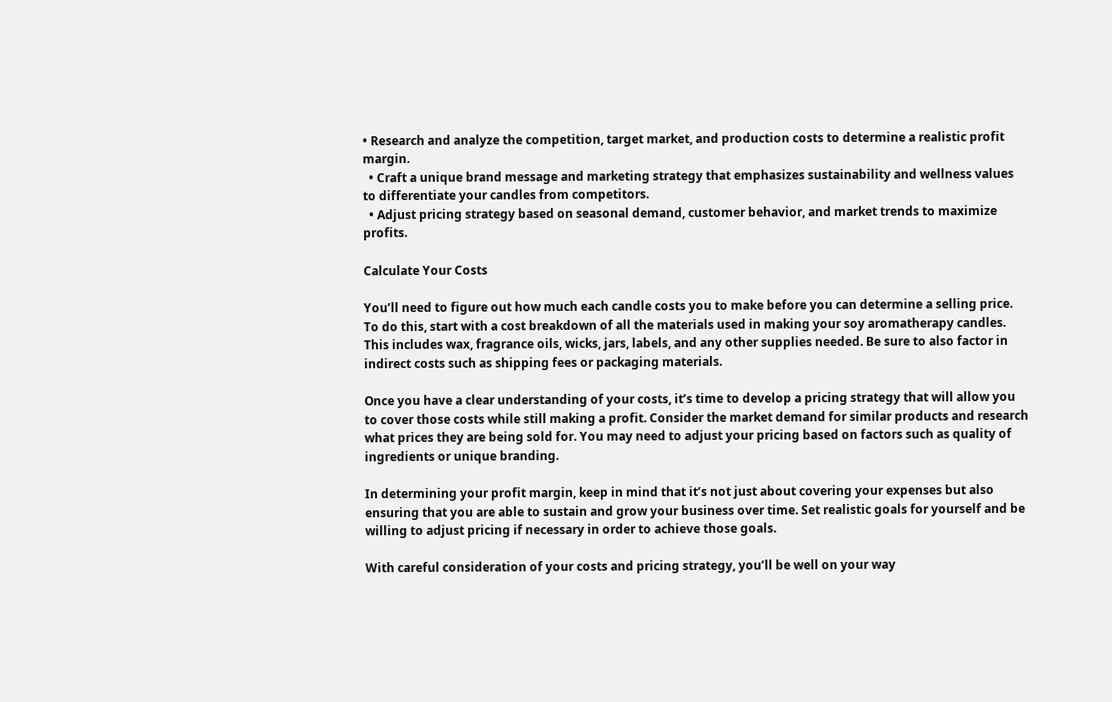• Research and analyze the competition, target market, and production costs to determine a realistic profit margin.
  • Craft a unique brand message and marketing strategy that emphasizes sustainability and wellness values to differentiate your candles from competitors.
  • Adjust pricing strategy based on seasonal demand, customer behavior, and market trends to maximize profits.

Calculate Your Costs

You’ll need to figure out how much each candle costs you to make before you can determine a selling price. To do this, start with a cost breakdown of all the materials used in making your soy aromatherapy candles. This includes wax, fragrance oils, wicks, jars, labels, and any other supplies needed. Be sure to also factor in indirect costs such as shipping fees or packaging materials.

Once you have a clear understanding of your costs, it’s time to develop a pricing strategy that will allow you to cover those costs while still making a profit. Consider the market demand for similar products and research what prices they are being sold for. You may need to adjust your pricing based on factors such as quality of ingredients or unique branding.

In determining your profit margin, keep in mind that it’s not just about covering your expenses but also ensuring that you are able to sustain and grow your business over time. Set realistic goals for yourself and be willing to adjust pricing if necessary in order to achieve those goals.

With careful consideration of your costs and pricing strategy, you’ll be well on your way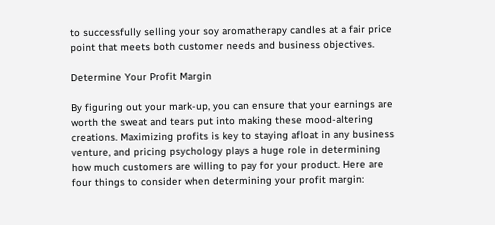to successfully selling your soy aromatherapy candles at a fair price point that meets both customer needs and business objectives.

Determine Your Profit Margin

By figuring out your mark-up, you can ensure that your earnings are worth the sweat and tears put into making these mood-altering creations. Maximizing profits is key to staying afloat in any business venture, and pricing psychology plays a huge role in determining how much customers are willing to pay for your product. Here are four things to consider when determining your profit margin: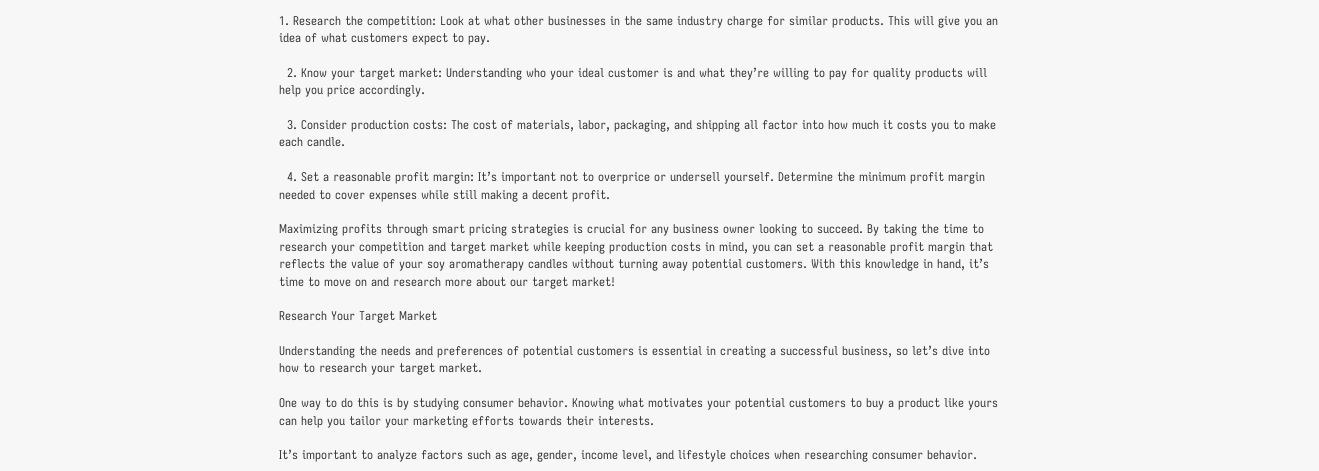1. Research the competition: Look at what other businesses in the same industry charge for similar products. This will give you an idea of what customers expect to pay.

  2. Know your target market: Understanding who your ideal customer is and what they’re willing to pay for quality products will help you price accordingly.

  3. Consider production costs: The cost of materials, labor, packaging, and shipping all factor into how much it costs you to make each candle.

  4. Set a reasonable profit margin: It’s important not to overprice or undersell yourself. Determine the minimum profit margin needed to cover expenses while still making a decent profit.

Maximizing profits through smart pricing strategies is crucial for any business owner looking to succeed. By taking the time to research your competition and target market while keeping production costs in mind, you can set a reasonable profit margin that reflects the value of your soy aromatherapy candles without turning away potential customers. With this knowledge in hand, it’s time to move on and research more about our target market!

Research Your Target Market

Understanding the needs and preferences of potential customers is essential in creating a successful business, so let’s dive into how to research your target market.

One way to do this is by studying consumer behavior. Knowing what motivates your potential customers to buy a product like yours can help you tailor your marketing efforts towards their interests.

It’s important to analyze factors such as age, gender, income level, and lifestyle choices when researching consumer behavior.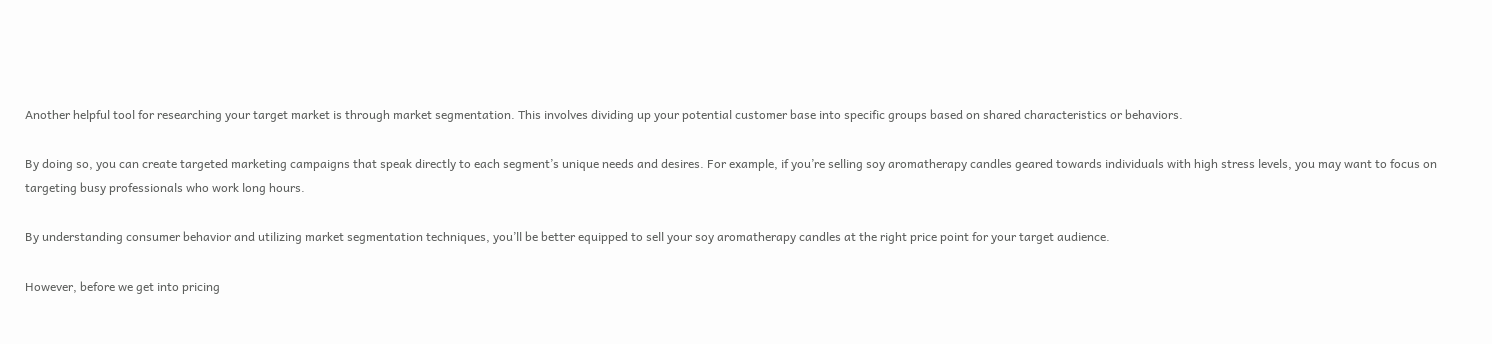Another helpful tool for researching your target market is through market segmentation. This involves dividing up your potential customer base into specific groups based on shared characteristics or behaviors.

By doing so, you can create targeted marketing campaigns that speak directly to each segment’s unique needs and desires. For example, if you’re selling soy aromatherapy candles geared towards individuals with high stress levels, you may want to focus on targeting busy professionals who work long hours.

By understanding consumer behavior and utilizing market segmentation techniques, you’ll be better equipped to sell your soy aromatherapy candles at the right price point for your target audience.

However, before we get into pricing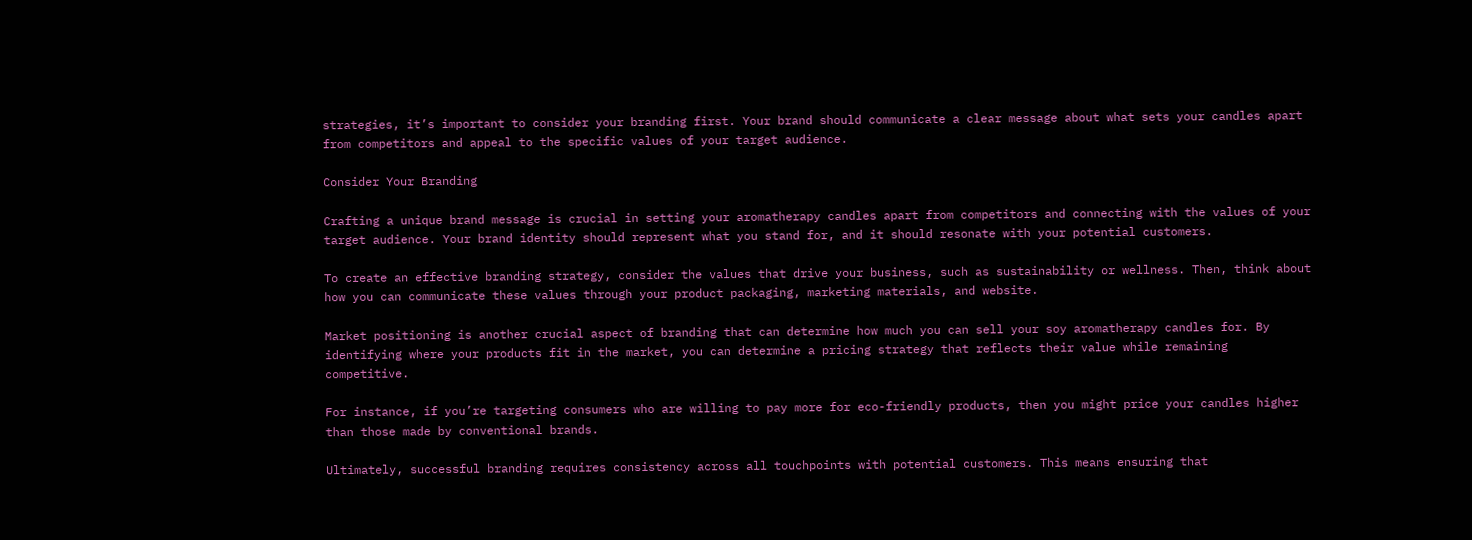strategies, it’s important to consider your branding first. Your brand should communicate a clear message about what sets your candles apart from competitors and appeal to the specific values of your target audience.

Consider Your Branding

Crafting a unique brand message is crucial in setting your aromatherapy candles apart from competitors and connecting with the values of your target audience. Your brand identity should represent what you stand for, and it should resonate with your potential customers.

To create an effective branding strategy, consider the values that drive your business, such as sustainability or wellness. Then, think about how you can communicate these values through your product packaging, marketing materials, and website.

Market positioning is another crucial aspect of branding that can determine how much you can sell your soy aromatherapy candles for. By identifying where your products fit in the market, you can determine a pricing strategy that reflects their value while remaining competitive.

For instance, if you’re targeting consumers who are willing to pay more for eco-friendly products, then you might price your candles higher than those made by conventional brands.

Ultimately, successful branding requires consistency across all touchpoints with potential customers. This means ensuring that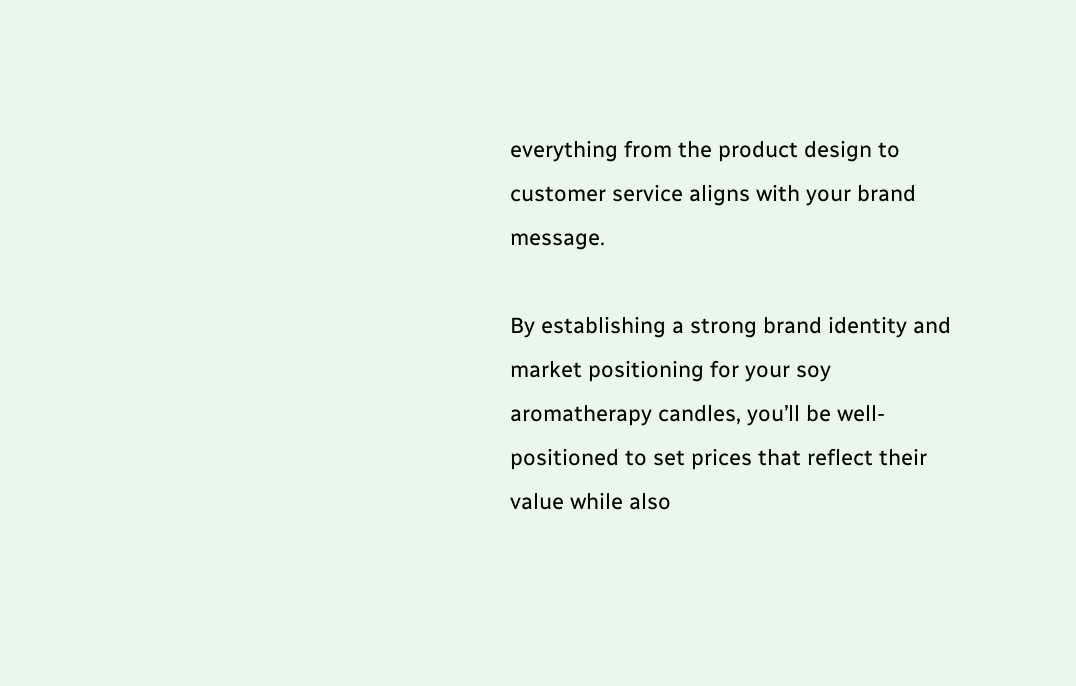everything from the product design to customer service aligns with your brand message.

By establishing a strong brand identity and market positioning for your soy aromatherapy candles, you’ll be well-positioned to set prices that reflect their value while also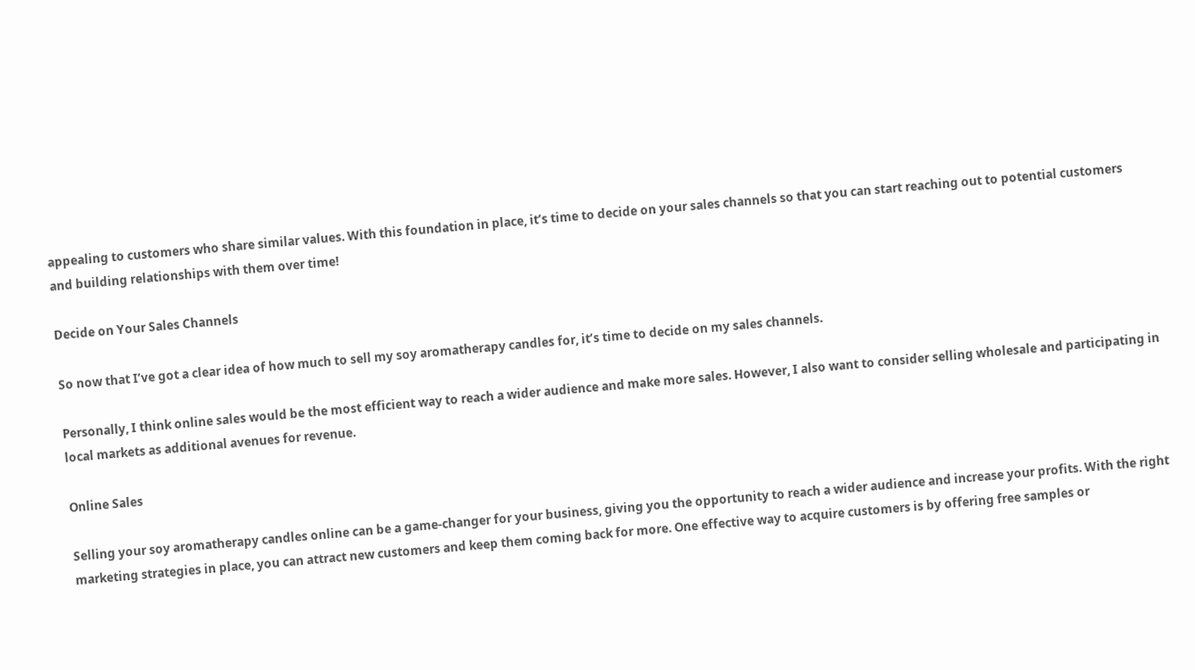appealing to customers who share similar values. With this foundation in place, it’s time to decide on your sales channels so that you can start reaching out to potential customers and building relationships with them over time!

Decide on Your Sales Channels

So now that I’ve got a clear idea of how much to sell my soy aromatherapy candles for, it’s time to decide on my sales channels.

Personally, I think online sales would be the most efficient way to reach a wider audience and make more sales. However, I also want to consider selling wholesale and participating in local markets as additional avenues for revenue.

Online Sales

Selling your soy aromatherapy candles online can be a game-changer for your business, giving you the opportunity to reach a wider audience and increase your profits. With the right marketing strategies in place, you can attract new customers and keep them coming back for more. One effective way to acquire customers is by offering free samples or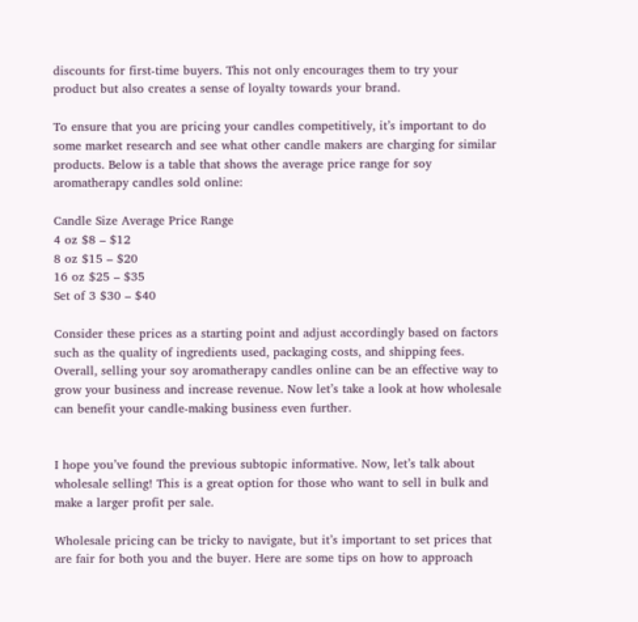discounts for first-time buyers. This not only encourages them to try your product but also creates a sense of loyalty towards your brand.

To ensure that you are pricing your candles competitively, it’s important to do some market research and see what other candle makers are charging for similar products. Below is a table that shows the average price range for soy aromatherapy candles sold online:

Candle Size Average Price Range
4 oz $8 – $12
8 oz $15 – $20
16 oz $25 – $35
Set of 3 $30 – $40

Consider these prices as a starting point and adjust accordingly based on factors such as the quality of ingredients used, packaging costs, and shipping fees. Overall, selling your soy aromatherapy candles online can be an effective way to grow your business and increase revenue. Now let’s take a look at how wholesale can benefit your candle-making business even further.


I hope you’ve found the previous subtopic informative. Now, let’s talk about wholesale selling! This is a great option for those who want to sell in bulk and make a larger profit per sale.

Wholesale pricing can be tricky to navigate, but it’s important to set prices that are fair for both you and the buyer. Here are some tips on how to approach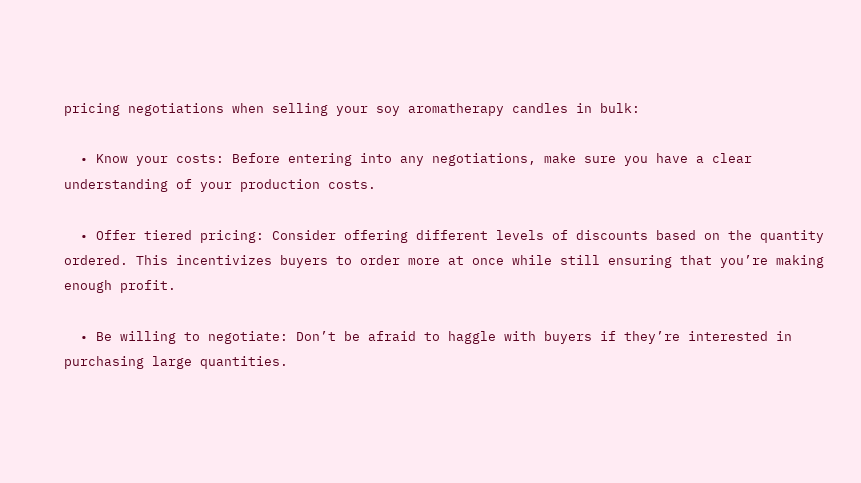pricing negotiations when selling your soy aromatherapy candles in bulk:

  • Know your costs: Before entering into any negotiations, make sure you have a clear understanding of your production costs.

  • Offer tiered pricing: Consider offering different levels of discounts based on the quantity ordered. This incentivizes buyers to order more at once while still ensuring that you’re making enough profit.

  • Be willing to negotiate: Don’t be afraid to haggle with buyers if they’re interested in purchasing large quantities.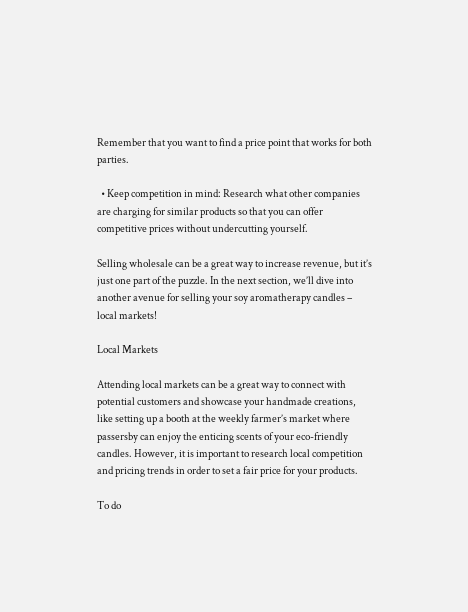Remember that you want to find a price point that works for both parties.

  • Keep competition in mind: Research what other companies are charging for similar products so that you can offer competitive prices without undercutting yourself.

Selling wholesale can be a great way to increase revenue, but it’s just one part of the puzzle. In the next section, we’ll dive into another avenue for selling your soy aromatherapy candles – local markets!

Local Markets

Attending local markets can be a great way to connect with potential customers and showcase your handmade creations, like setting up a booth at the weekly farmer’s market where passersby can enjoy the enticing scents of your eco-friendly candles. However, it is important to research local competition and pricing trends in order to set a fair price for your products.

To do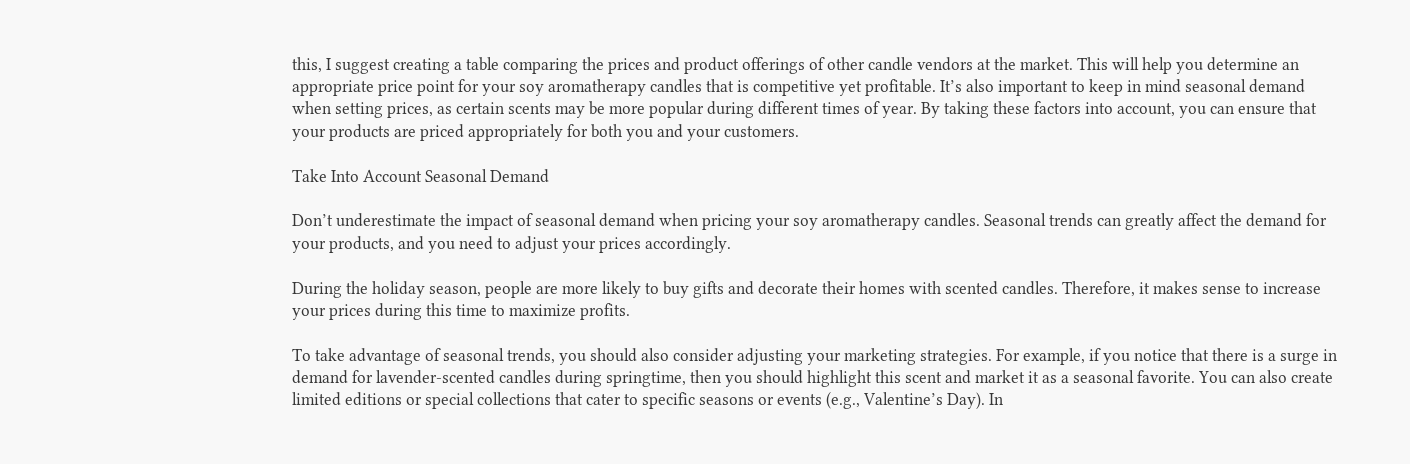this, I suggest creating a table comparing the prices and product offerings of other candle vendors at the market. This will help you determine an appropriate price point for your soy aromatherapy candles that is competitive yet profitable. It’s also important to keep in mind seasonal demand when setting prices, as certain scents may be more popular during different times of year. By taking these factors into account, you can ensure that your products are priced appropriately for both you and your customers.

Take Into Account Seasonal Demand

Don’t underestimate the impact of seasonal demand when pricing your soy aromatherapy candles. Seasonal trends can greatly affect the demand for your products, and you need to adjust your prices accordingly.

During the holiday season, people are more likely to buy gifts and decorate their homes with scented candles. Therefore, it makes sense to increase your prices during this time to maximize profits.

To take advantage of seasonal trends, you should also consider adjusting your marketing strategies. For example, if you notice that there is a surge in demand for lavender-scented candles during springtime, then you should highlight this scent and market it as a seasonal favorite. You can also create limited editions or special collections that cater to specific seasons or events (e.g., Valentine’s Day). In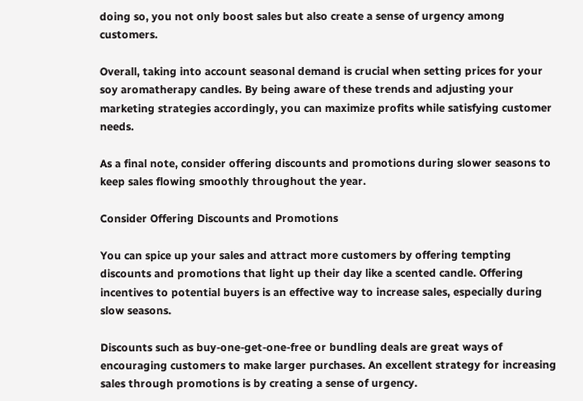doing so, you not only boost sales but also create a sense of urgency among customers.

Overall, taking into account seasonal demand is crucial when setting prices for your soy aromatherapy candles. By being aware of these trends and adjusting your marketing strategies accordingly, you can maximize profits while satisfying customer needs.

As a final note, consider offering discounts and promotions during slower seasons to keep sales flowing smoothly throughout the year.

Consider Offering Discounts and Promotions

You can spice up your sales and attract more customers by offering tempting discounts and promotions that light up their day like a scented candle. Offering incentives to potential buyers is an effective way to increase sales, especially during slow seasons.

Discounts such as buy-one-get-one-free or bundling deals are great ways of encouraging customers to make larger purchases. An excellent strategy for increasing sales through promotions is by creating a sense of urgency.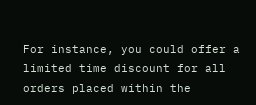For instance, you could offer a limited time discount for all orders placed within the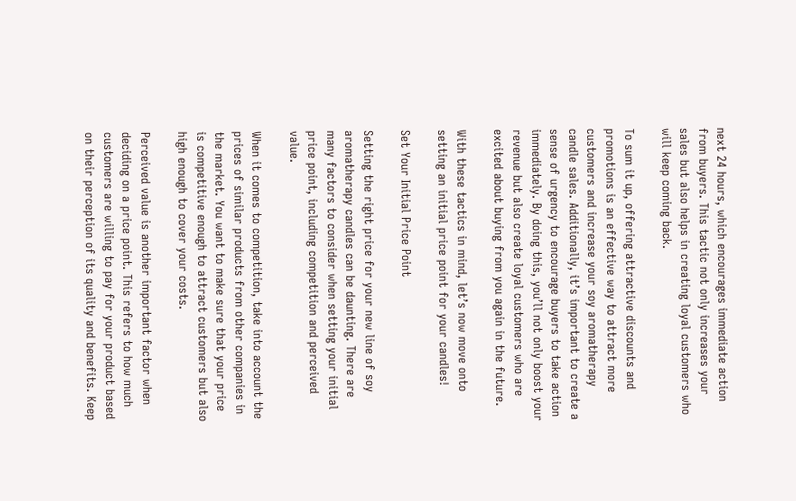next 24 hours, which encourages immediate action from buyers. This tactic not only increases your sales but also helps in creating loyal customers who will keep coming back.

To sum it up, offering attractive discounts and promotions is an effective way to attract more customers and increase your soy aromatherapy candle sales. Additionally, it’s important to create a sense of urgency to encourage buyers to take action immediately. By doing this, you’ll not only boost your revenue but also create loyal customers who are excited about buying from you again in the future.

With these tactics in mind, let’s now move onto setting an initial price point for your candles!

Set Your Initial Price Point

Setting the right price for your new line of soy aromatherapy candles can be daunting. There are many factors to consider when setting your initial price point, including competition and perceived value.

When it comes to competition, take into account the prices of similar products from other companies in the market. You want to make sure that your price is competitive enough to attract customers but also high enough to cover your costs.

Perceived value is another important factor when deciding on a price point. This refers to how much customers are willing to pay for your product based on their perception of its quality and benefits. Keep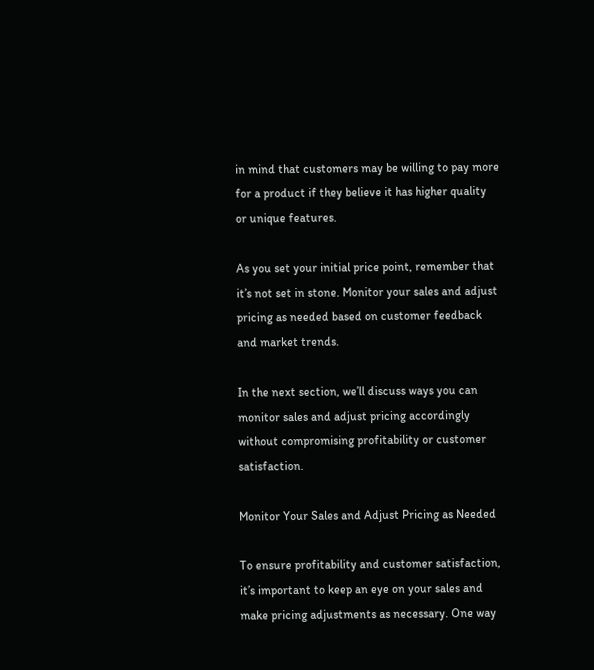in mind that customers may be willing to pay more for a product if they believe it has higher quality or unique features.

As you set your initial price point, remember that it’s not set in stone. Monitor your sales and adjust pricing as needed based on customer feedback and market trends.

In the next section, we’ll discuss ways you can monitor sales and adjust pricing accordingly without compromising profitability or customer satisfaction.

Monitor Your Sales and Adjust Pricing as Needed

To ensure profitability and customer satisfaction, it’s important to keep an eye on your sales and make pricing adjustments as necessary. One way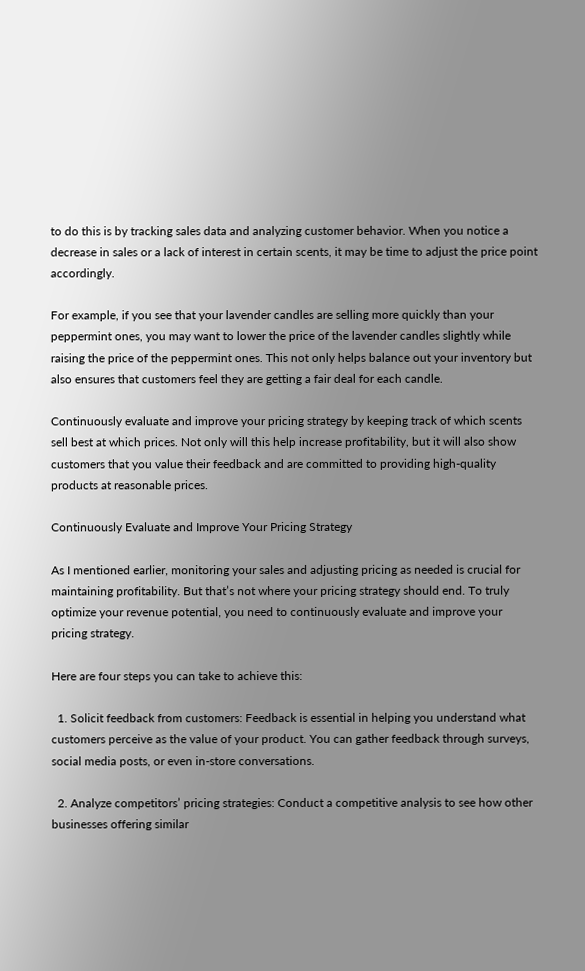to do this is by tracking sales data and analyzing customer behavior. When you notice a decrease in sales or a lack of interest in certain scents, it may be time to adjust the price point accordingly.

For example, if you see that your lavender candles are selling more quickly than your peppermint ones, you may want to lower the price of the lavender candles slightly while raising the price of the peppermint ones. This not only helps balance out your inventory but also ensures that customers feel they are getting a fair deal for each candle.

Continuously evaluate and improve your pricing strategy by keeping track of which scents sell best at which prices. Not only will this help increase profitability, but it will also show customers that you value their feedback and are committed to providing high-quality products at reasonable prices.

Continuously Evaluate and Improve Your Pricing Strategy

As I mentioned earlier, monitoring your sales and adjusting pricing as needed is crucial for maintaining profitability. But that’s not where your pricing strategy should end. To truly optimize your revenue potential, you need to continuously evaluate and improve your pricing strategy.

Here are four steps you can take to achieve this:

  1. Solicit feedback from customers: Feedback is essential in helping you understand what customers perceive as the value of your product. You can gather feedback through surveys, social media posts, or even in-store conversations.

  2. Analyze competitors’ pricing strategies: Conduct a competitive analysis to see how other businesses offering similar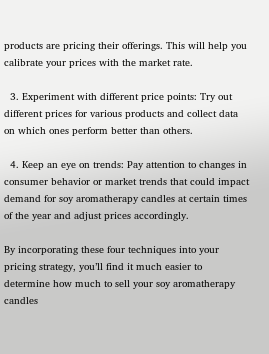products are pricing their offerings. This will help you calibrate your prices with the market rate.

  3. Experiment with different price points: Try out different prices for various products and collect data on which ones perform better than others.

  4. Keep an eye on trends: Pay attention to changes in consumer behavior or market trends that could impact demand for soy aromatherapy candles at certain times of the year and adjust prices accordingly.

By incorporating these four techniques into your pricing strategy, you’ll find it much easier to determine how much to sell your soy aromatherapy candles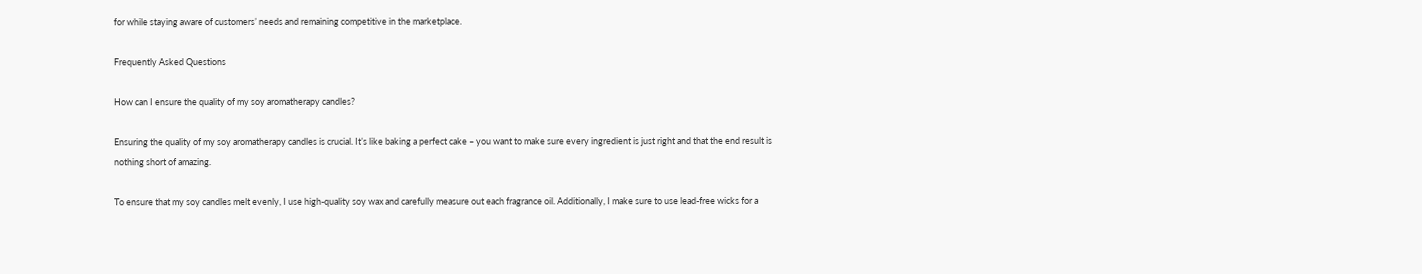for while staying aware of customers’ needs and remaining competitive in the marketplace.

Frequently Asked Questions

How can I ensure the quality of my soy aromatherapy candles?

Ensuring the quality of my soy aromatherapy candles is crucial. It’s like baking a perfect cake – you want to make sure every ingredient is just right and that the end result is nothing short of amazing.

To ensure that my soy candles melt evenly, I use high-quality soy wax and carefully measure out each fragrance oil. Additionally, I make sure to use lead-free wicks for a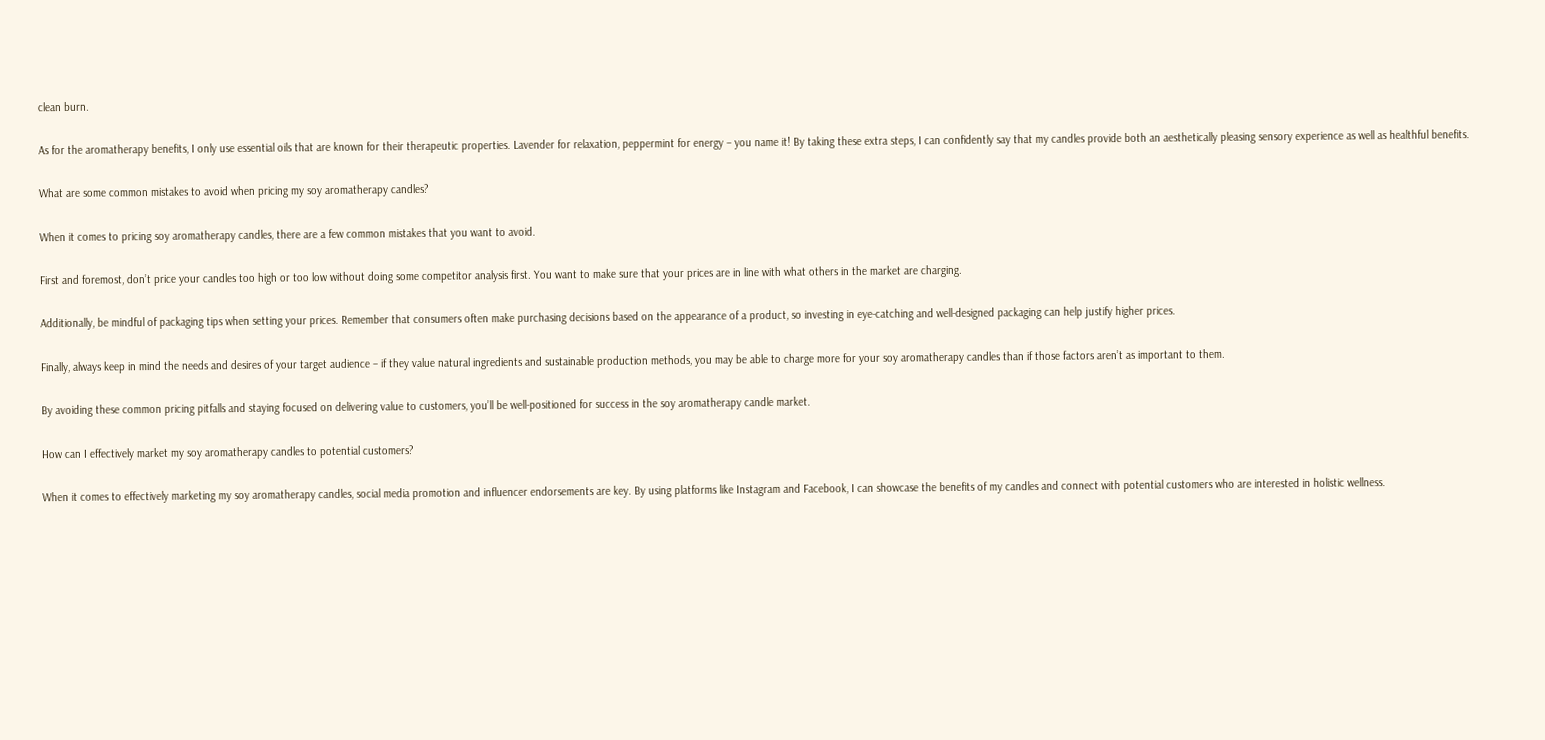clean burn.

As for the aromatherapy benefits, I only use essential oils that are known for their therapeutic properties. Lavender for relaxation, peppermint for energy – you name it! By taking these extra steps, I can confidently say that my candles provide both an aesthetically pleasing sensory experience as well as healthful benefits.

What are some common mistakes to avoid when pricing my soy aromatherapy candles?

When it comes to pricing soy aromatherapy candles, there are a few common mistakes that you want to avoid.

First and foremost, don’t price your candles too high or too low without doing some competitor analysis first. You want to make sure that your prices are in line with what others in the market are charging.

Additionally, be mindful of packaging tips when setting your prices. Remember that consumers often make purchasing decisions based on the appearance of a product, so investing in eye-catching and well-designed packaging can help justify higher prices.

Finally, always keep in mind the needs and desires of your target audience – if they value natural ingredients and sustainable production methods, you may be able to charge more for your soy aromatherapy candles than if those factors aren’t as important to them.

By avoiding these common pricing pitfalls and staying focused on delivering value to customers, you’ll be well-positioned for success in the soy aromatherapy candle market.

How can I effectively market my soy aromatherapy candles to potential customers?

When it comes to effectively marketing my soy aromatherapy candles, social media promotion and influencer endorsements are key. By using platforms like Instagram and Facebook, I can showcase the benefits of my candles and connect with potential customers who are interested in holistic wellness.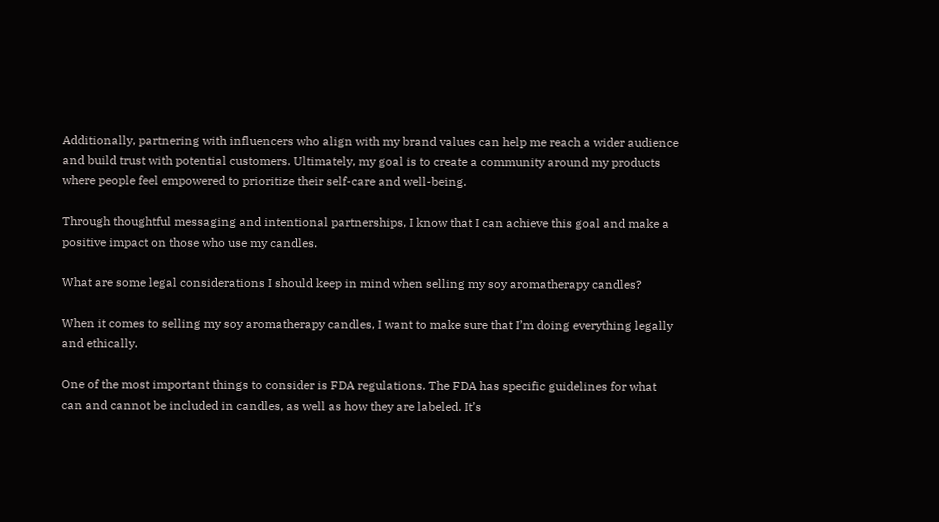Additionally, partnering with influencers who align with my brand values can help me reach a wider audience and build trust with potential customers. Ultimately, my goal is to create a community around my products where people feel empowered to prioritize their self-care and well-being.

Through thoughtful messaging and intentional partnerships, I know that I can achieve this goal and make a positive impact on those who use my candles.

What are some legal considerations I should keep in mind when selling my soy aromatherapy candles?

When it comes to selling my soy aromatherapy candles, I want to make sure that I’m doing everything legally and ethically.

One of the most important things to consider is FDA regulations. The FDA has specific guidelines for what can and cannot be included in candles, as well as how they are labeled. It’s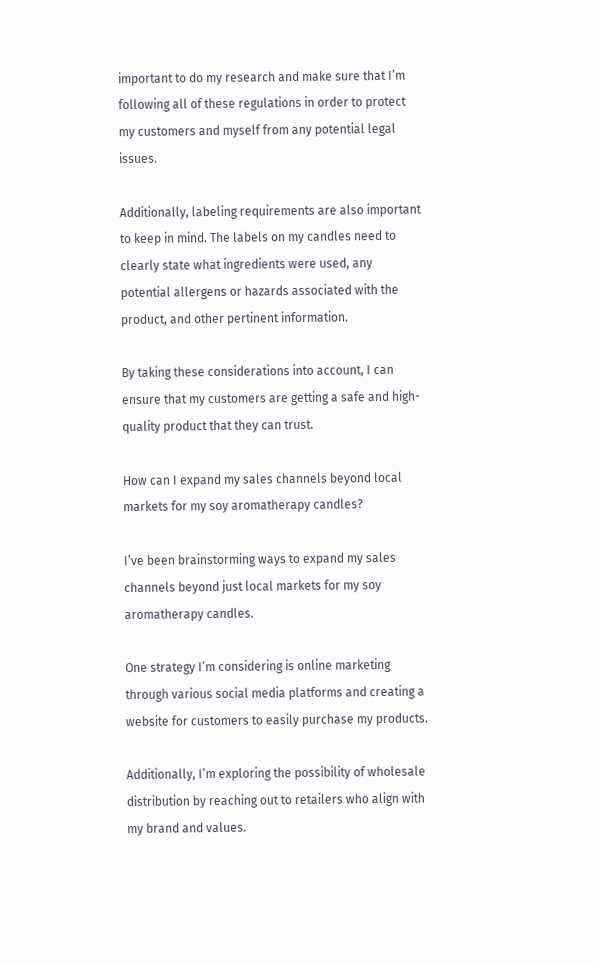important to do my research and make sure that I’m following all of these regulations in order to protect my customers and myself from any potential legal issues.

Additionally, labeling requirements are also important to keep in mind. The labels on my candles need to clearly state what ingredients were used, any potential allergens or hazards associated with the product, and other pertinent information.

By taking these considerations into account, I can ensure that my customers are getting a safe and high-quality product that they can trust.

How can I expand my sales channels beyond local markets for my soy aromatherapy candles?

I’ve been brainstorming ways to expand my sales channels beyond just local markets for my soy aromatherapy candles.

One strategy I’m considering is online marketing through various social media platforms and creating a website for customers to easily purchase my products.

Additionally, I’m exploring the possibility of wholesale distribution by reaching out to retailers who align with my brand and values.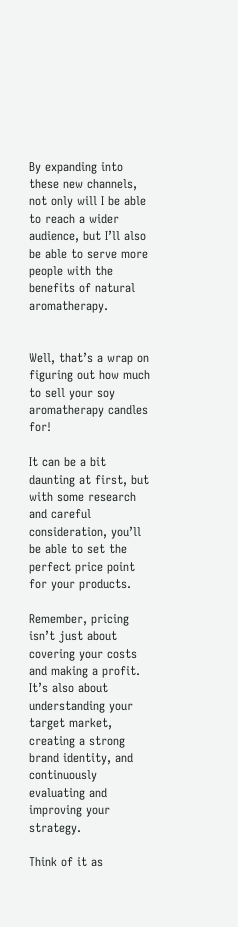By expanding into these new channels, not only will I be able to reach a wider audience, but I’ll also be able to serve more people with the benefits of natural aromatherapy.


Well, that’s a wrap on figuring out how much to sell your soy aromatherapy candles for!

It can be a bit daunting at first, but with some research and careful consideration, you’ll be able to set the perfect price point for your products.

Remember, pricing isn’t just about covering your costs and making a profit. It’s also about understanding your target market, creating a strong brand identity, and continuously evaluating and improving your strategy.

Think of it as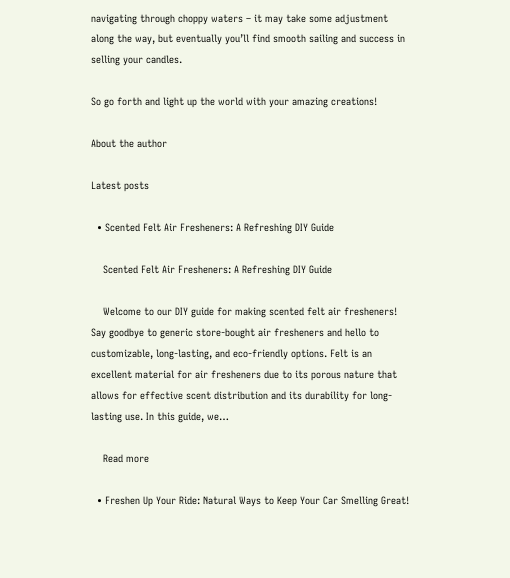navigating through choppy waters – it may take some adjustment along the way, but eventually you’ll find smooth sailing and success in selling your candles.

So go forth and light up the world with your amazing creations!

About the author

Latest posts

  • Scented Felt Air Fresheners: A Refreshing DIY Guide

    Scented Felt Air Fresheners: A Refreshing DIY Guide

    Welcome to our DIY guide for making scented felt air fresheners! Say goodbye to generic store-bought air fresheners and hello to customizable, long-lasting, and eco-friendly options. Felt is an excellent material for air fresheners due to its porous nature that allows for effective scent distribution and its durability for long-lasting use. In this guide, we…

    Read more

  • Freshen Up Your Ride: Natural Ways to Keep Your Car Smelling Great!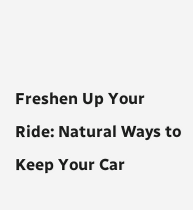Freshen Up Your Ride: Natural Ways to Keep Your Car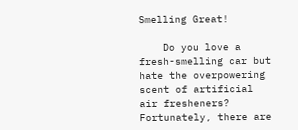Smelling Great!

    Do you love a fresh-smelling car but hate the overpowering scent of artificial air fresheners? Fortunately, there are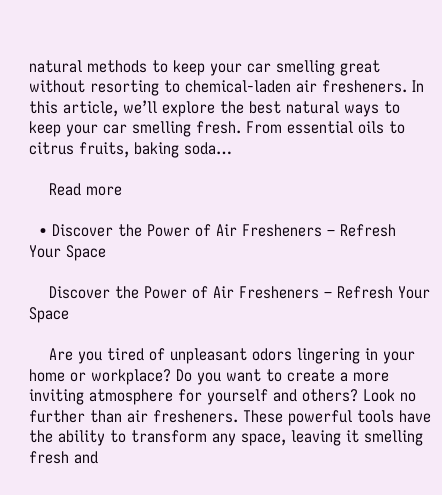natural methods to keep your car smelling great without resorting to chemical-laden air fresheners. In this article, we’ll explore the best natural ways to keep your car smelling fresh. From essential oils to citrus fruits, baking soda…

    Read more

  • Discover the Power of Air Fresheners – Refresh Your Space

    Discover the Power of Air Fresheners – Refresh Your Space

    Are you tired of unpleasant odors lingering in your home or workplace? Do you want to create a more inviting atmosphere for yourself and others? Look no further than air fresheners. These powerful tools have the ability to transform any space, leaving it smelling fresh and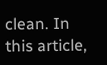clean. In this article,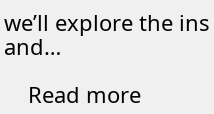we’ll explore the ins and…

    Read more